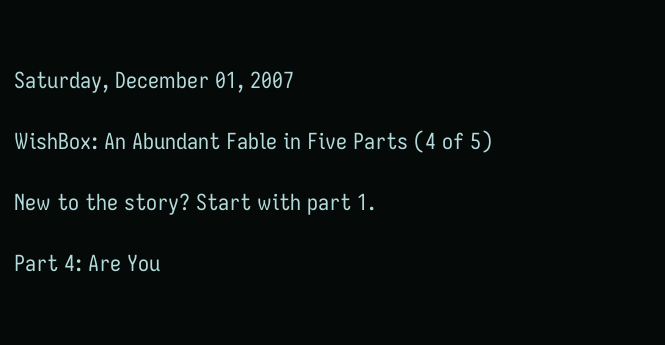Saturday, December 01, 2007

WishBox: An Abundant Fable in Five Parts (4 of 5)

New to the story? Start with part 1.

Part 4: Are You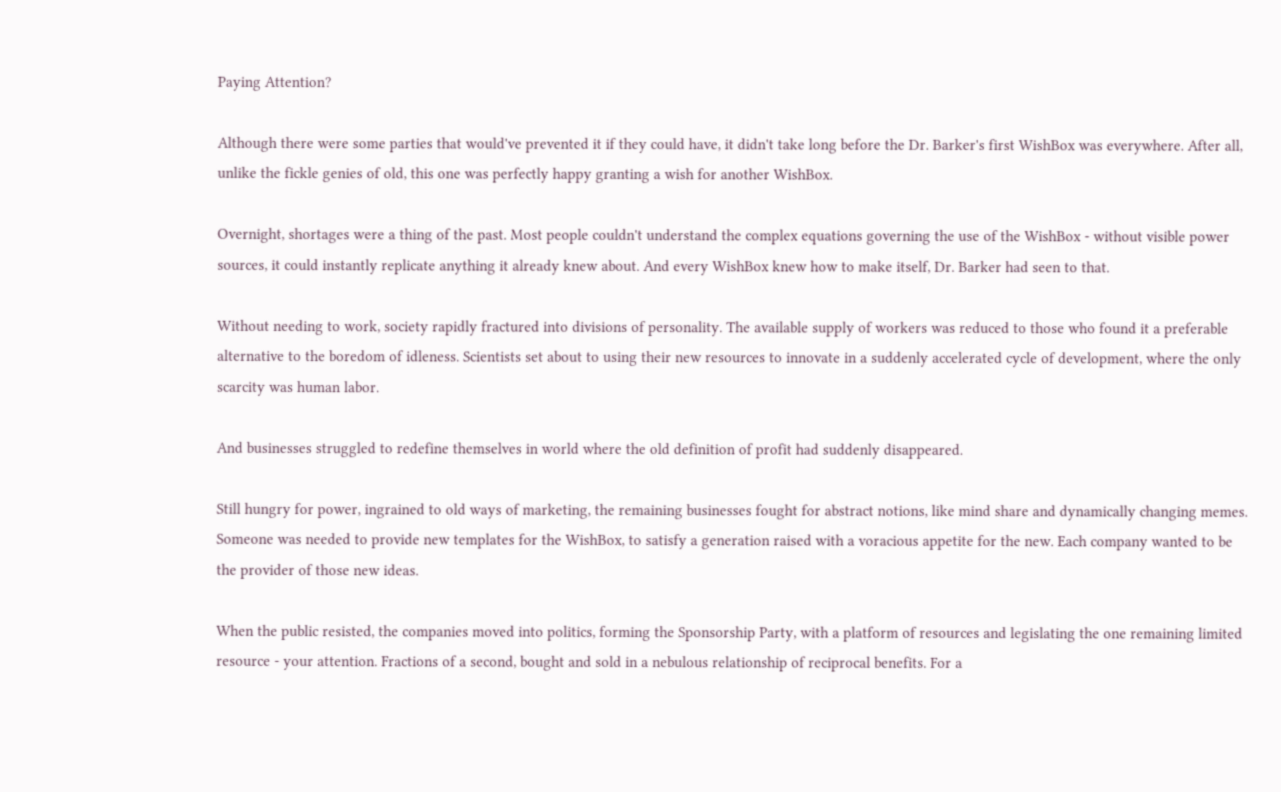Paying Attention?

Although there were some parties that would've prevented it if they could have, it didn't take long before the Dr. Barker's first WishBox was everywhere. After all, unlike the fickle genies of old, this one was perfectly happy granting a wish for another WishBox.

Overnight, shortages were a thing of the past. Most people couldn't understand the complex equations governing the use of the WishBox - without visible power sources, it could instantly replicate anything it already knew about. And every WishBox knew how to make itself, Dr. Barker had seen to that.

Without needing to work, society rapidly fractured into divisions of personality. The available supply of workers was reduced to those who found it a preferable alternative to the boredom of idleness. Scientists set about to using their new resources to innovate in a suddenly accelerated cycle of development, where the only scarcity was human labor.

And businesses struggled to redefine themselves in world where the old definition of profit had suddenly disappeared.

Still hungry for power, ingrained to old ways of marketing, the remaining businesses fought for abstract notions, like mind share and dynamically changing memes. Someone was needed to provide new templates for the WishBox, to satisfy a generation raised with a voracious appetite for the new. Each company wanted to be the provider of those new ideas.

When the public resisted, the companies moved into politics, forming the Sponsorship Party, with a platform of resources and legislating the one remaining limited resource - your attention. Fractions of a second, bought and sold in a nebulous relationship of reciprocal benefits. For a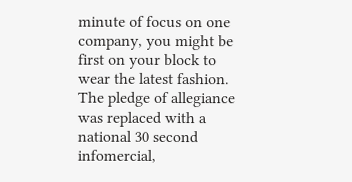minute of focus on one company, you might be first on your block to wear the latest fashion. The pledge of allegiance was replaced with a national 30 second infomercial,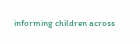informing children across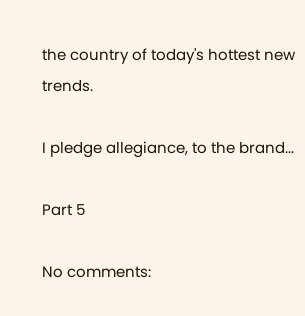the country of today's hottest new trends.

I pledge allegiance, to the brand...

Part 5

No comments: